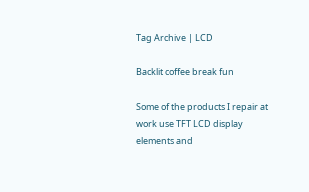Tag Archive | LCD

Backlit coffee break fun

Some of the products I repair at work use TFT LCD display elements and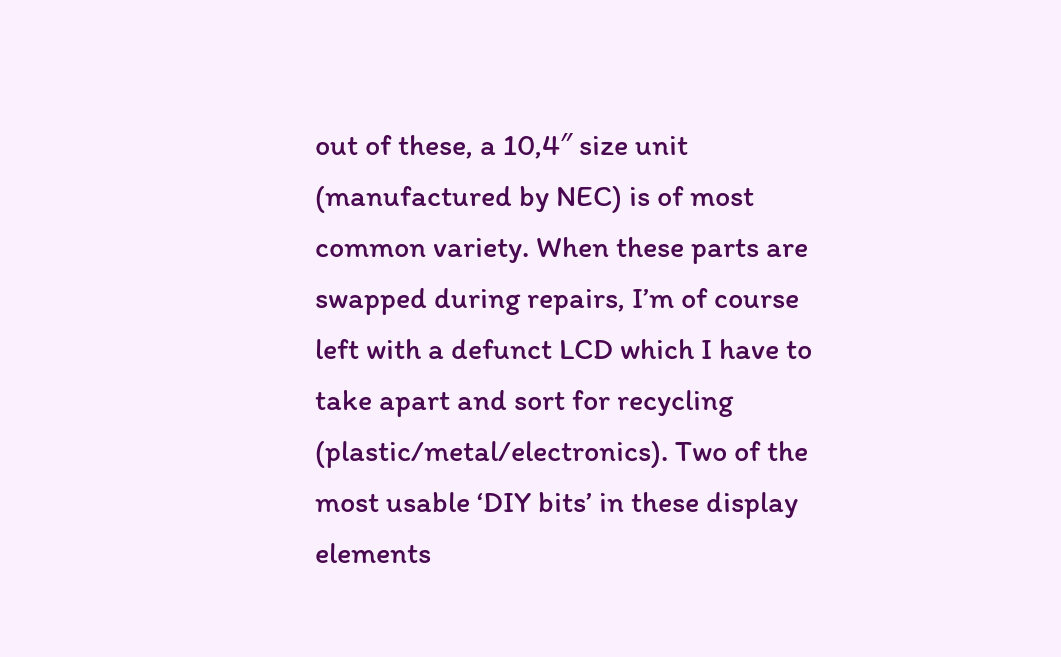out of these, a 10,4″ size unit (manufactured by NEC) is of most common variety. When these parts are swapped during repairs, I’m of course left with a defunct LCD which I have to take apart and sort for recycling (plastic/metal/electronics). Two of the most usable ‘DIY bits’ in these display elements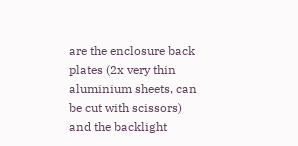are the enclosure back plates (2x very thin aluminium sheets, can be cut with scissors) and the backlight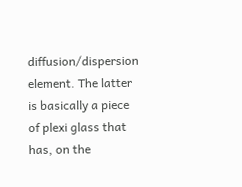diffusion/dispersion element. The latter is basically a piece of plexi glass that has, on the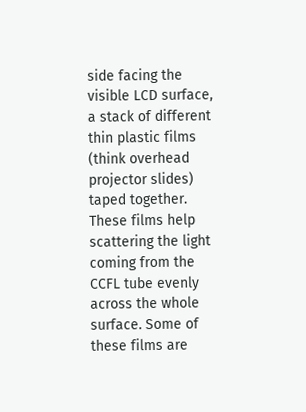side facing the visible LCD surface, a stack of different thin plastic films (think overhead projector slides) taped together. These films help scattering the light coming from the CCFL tube evenly across the whole surface. Some of these films are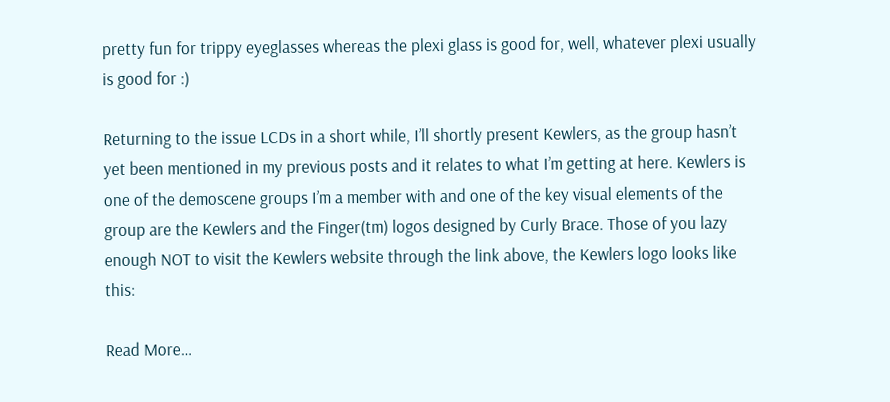pretty fun for trippy eyeglasses whereas the plexi glass is good for, well, whatever plexi usually is good for :)

Returning to the issue LCDs in a short while, I’ll shortly present Kewlers, as the group hasn’t yet been mentioned in my previous posts and it relates to what I’m getting at here. Kewlers is one of the demoscene groups I’m a member with and one of the key visual elements of the group are the Kewlers and the Finger(tm) logos designed by Curly Brace. Those of you lazy enough NOT to visit the Kewlers website through the link above, the Kewlers logo looks like this:

Read More…